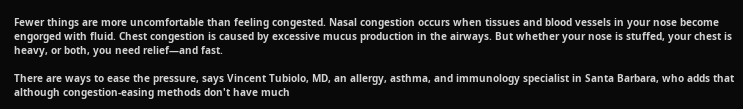Fewer things are more uncomfortable than feeling congested. Nasal congestion occurs when tissues and blood vessels in your nose become engorged with fluid. Chest congestion is caused by excessive mucus production in the airways. But whether your nose is stuffed, your chest is heavy, or both, you need relief—and fast.

There are ways to ease the pressure, says Vincent Tubiolo, MD, an allergy, asthma, and immunology specialist in Santa Barbara, who adds that although congestion-easing methods don't have much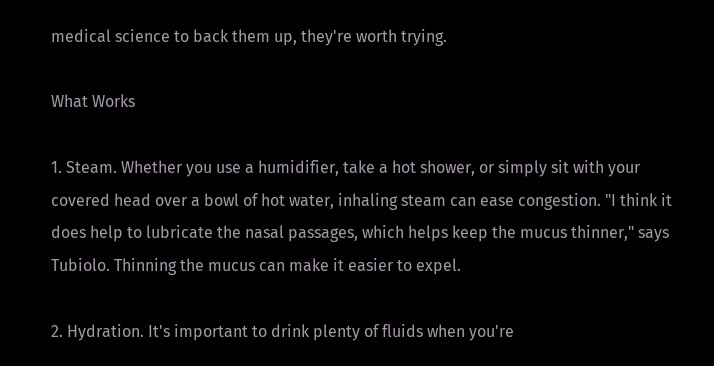medical science to back them up, they're worth trying.

What Works

1. Steam. Whether you use a humidifier, take a hot shower, or simply sit with your covered head over a bowl of hot water, inhaling steam can ease congestion. "I think it does help to lubricate the nasal passages, which helps keep the mucus thinner," says Tubiolo. Thinning the mucus can make it easier to expel.

2. Hydration. It's important to drink plenty of fluids when you're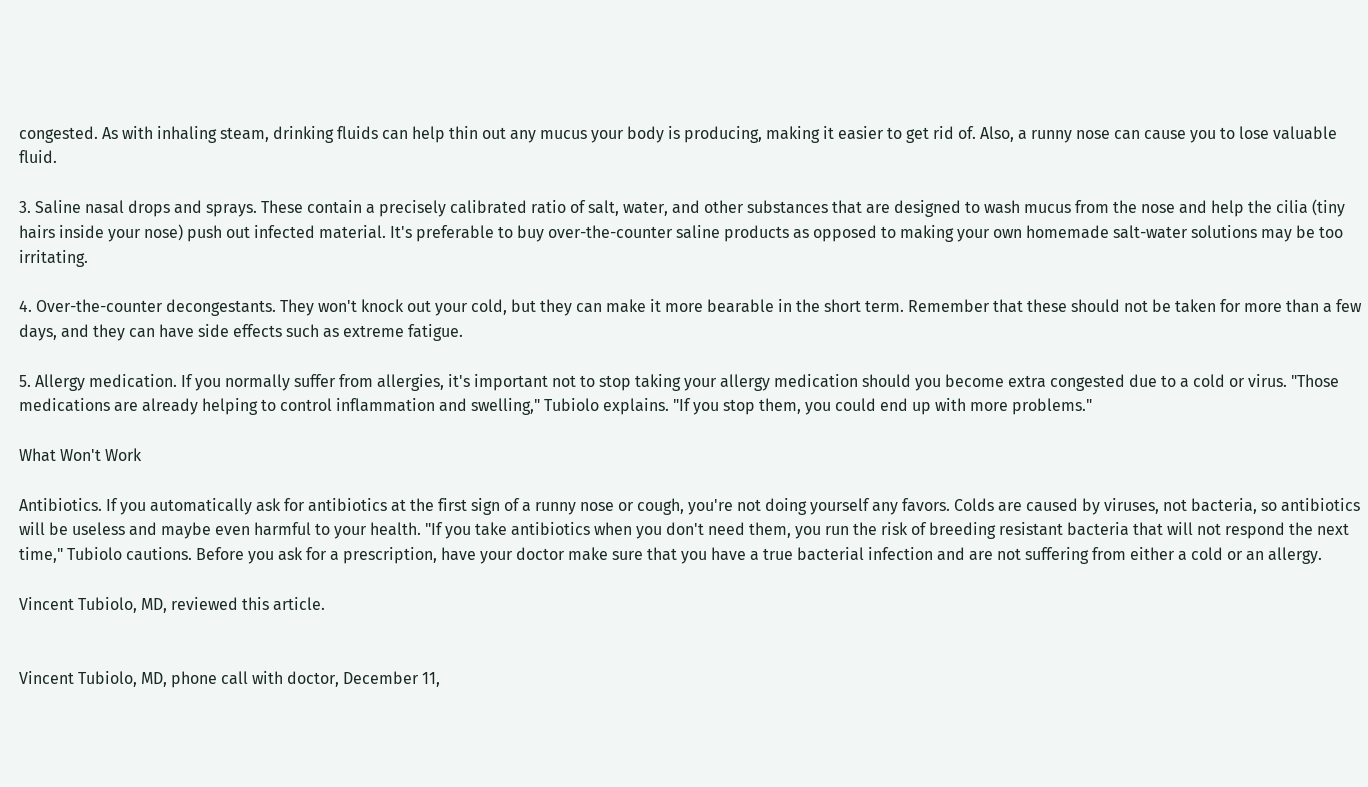congested. As with inhaling steam, drinking fluids can help thin out any mucus your body is producing, making it easier to get rid of. Also, a runny nose can cause you to lose valuable fluid.

3. Saline nasal drops and sprays. These contain a precisely calibrated ratio of salt, water, and other substances that are designed to wash mucus from the nose and help the cilia (tiny hairs inside your nose) push out infected material. It's preferable to buy over-the-counter saline products as opposed to making your own homemade salt-water solutions may be too irritating.

4. Over-the-counter decongestants. They won't knock out your cold, but they can make it more bearable in the short term. Remember that these should not be taken for more than a few days, and they can have side effects such as extreme fatigue.

5. Allergy medication. If you normally suffer from allergies, it's important not to stop taking your allergy medication should you become extra congested due to a cold or virus. "Those medications are already helping to control inflammation and swelling," Tubiolo explains. "If you stop them, you could end up with more problems."

What Won't Work

Antibiotics. If you automatically ask for antibiotics at the first sign of a runny nose or cough, you're not doing yourself any favors. Colds are caused by viruses, not bacteria, so antibiotics will be useless and maybe even harmful to your health. "If you take antibiotics when you don't need them, you run the risk of breeding resistant bacteria that will not respond the next time," Tubiolo cautions. Before you ask for a prescription, have your doctor make sure that you have a true bacterial infection and are not suffering from either a cold or an allergy.

Vincent Tubiolo, MD, reviewed this article.


Vincent Tubiolo, MD, phone call with doctor, December 11,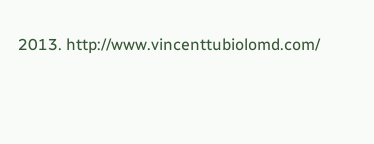2013. http://www.vincenttubiolomd.com/